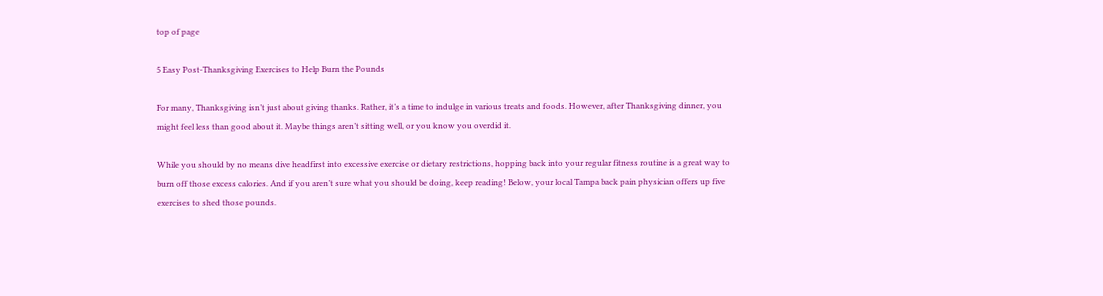top of page

5 Easy Post-Thanksgiving Exercises to Help Burn the Pounds

For many, Thanksgiving isn’t just about giving thanks. Rather, it’s a time to indulge in various treats and foods. However, after Thanksgiving dinner, you might feel less than good about it. Maybe things aren’t sitting well, or you know you overdid it.

While you should by no means dive headfirst into excessive exercise or dietary restrictions, hopping back into your regular fitness routine is a great way to burn off those excess calories. And if you aren’t sure what you should be doing, keep reading! Below, your local Tampa back pain physician offers up five exercises to shed those pounds.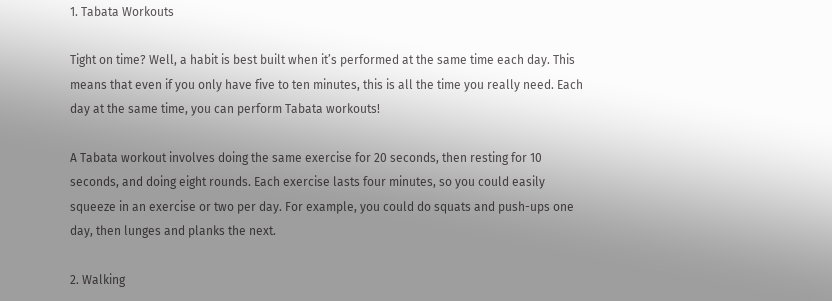1. Tabata Workouts

Tight on time? Well, a habit is best built when it’s performed at the same time each day. This means that even if you only have five to ten minutes, this is all the time you really need. Each day at the same time, you can perform Tabata workouts!

A Tabata workout involves doing the same exercise for 20 seconds, then resting for 10 seconds, and doing eight rounds. Each exercise lasts four minutes, so you could easily squeeze in an exercise or two per day. For example, you could do squats and push-ups one day, then lunges and planks the next.

2. Walking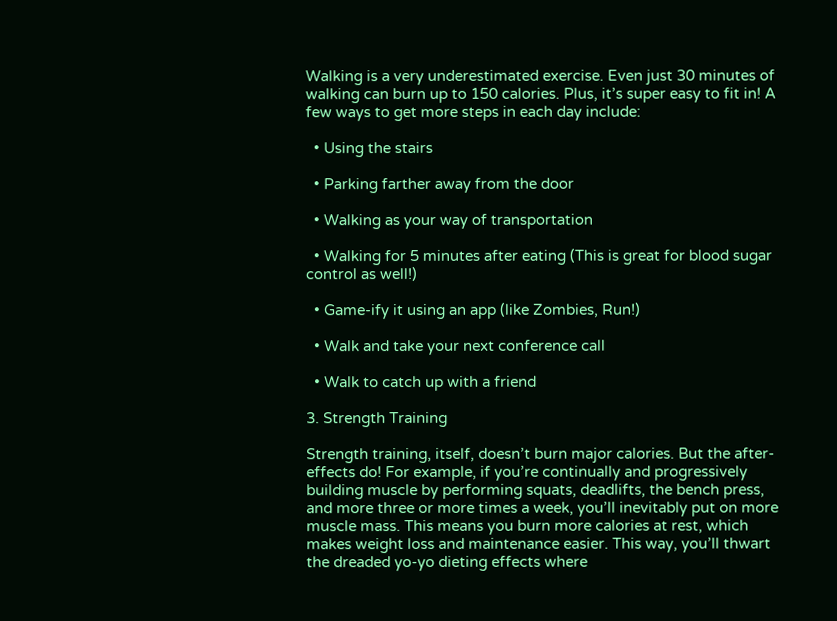Walking is a very underestimated exercise. Even just 30 minutes of walking can burn up to 150 calories. Plus, it’s super easy to fit in! A few ways to get more steps in each day include:

  • Using the stairs

  • Parking farther away from the door

  • Walking as your way of transportation

  • Walking for 5 minutes after eating (This is great for blood sugar control as well!)

  • Game-ify it using an app (like Zombies, Run!)

  • Walk and take your next conference call

  • Walk to catch up with a friend

3. Strength Training

Strength training, itself, doesn’t burn major calories. But the after-effects do! For example, if you’re continually and progressively building muscle by performing squats, deadlifts, the bench press, and more three or more times a week, you’ll inevitably put on more muscle mass. This means you burn more calories at rest, which makes weight loss and maintenance easier. This way, you’ll thwart the dreaded yo-yo dieting effects where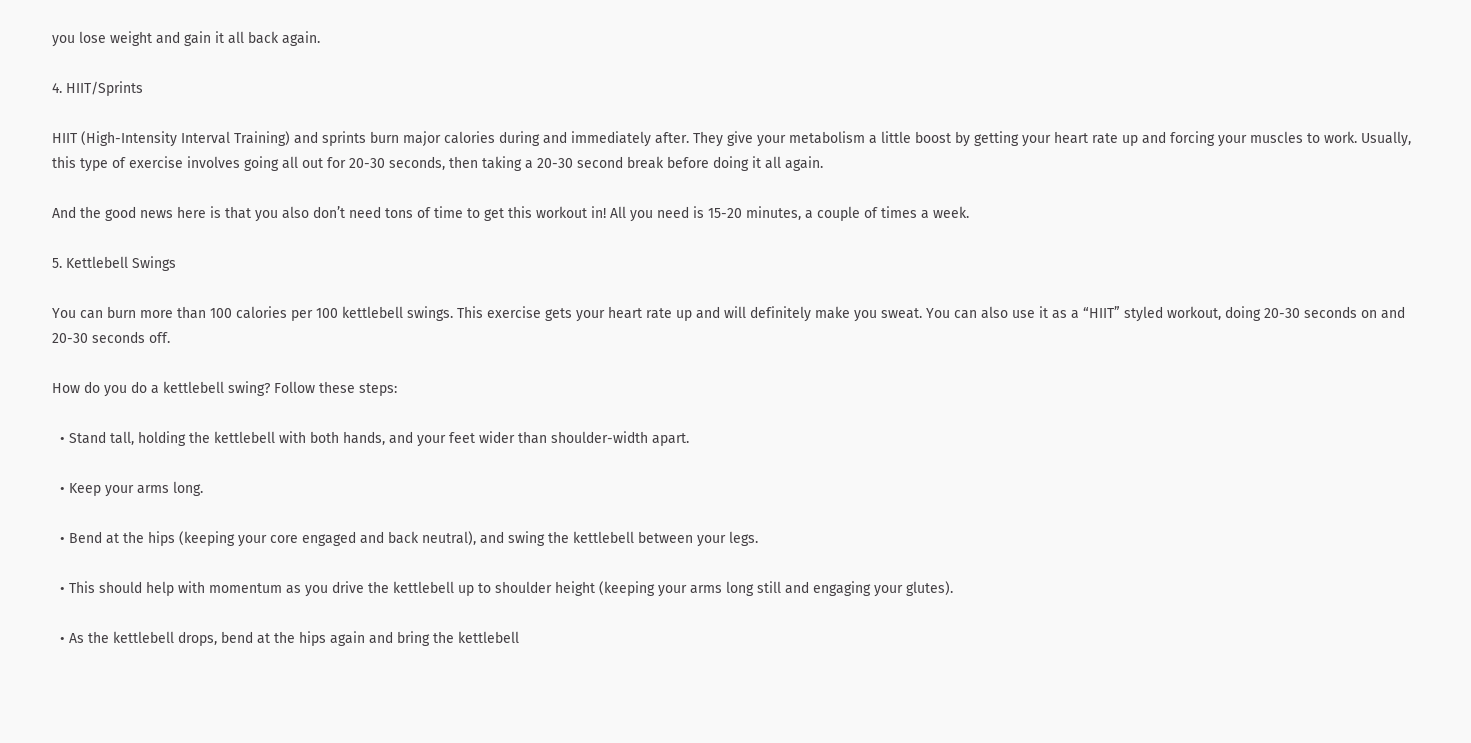you lose weight and gain it all back again.

4. HIIT/Sprints

HIIT (High-Intensity Interval Training) and sprints burn major calories during and immediately after. They give your metabolism a little boost by getting your heart rate up and forcing your muscles to work. Usually, this type of exercise involves going all out for 20-30 seconds, then taking a 20-30 second break before doing it all again.

And the good news here is that you also don’t need tons of time to get this workout in! All you need is 15-20 minutes, a couple of times a week.

5. Kettlebell Swings

You can burn more than 100 calories per 100 kettlebell swings. This exercise gets your heart rate up and will definitely make you sweat. You can also use it as a “HIIT” styled workout, doing 20-30 seconds on and 20-30 seconds off.

How do you do a kettlebell swing? Follow these steps:

  • Stand tall, holding the kettlebell with both hands, and your feet wider than shoulder-width apart.

  • Keep your arms long.

  • Bend at the hips (keeping your core engaged and back neutral), and swing the kettlebell between your legs.

  • This should help with momentum as you drive the kettlebell up to shoulder height (keeping your arms long still and engaging your glutes).

  • As the kettlebell drops, bend at the hips again and bring the kettlebell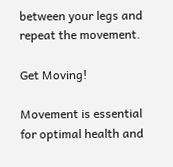between your legs and repeat the movement.

Get Moving!

Movement is essential for optimal health and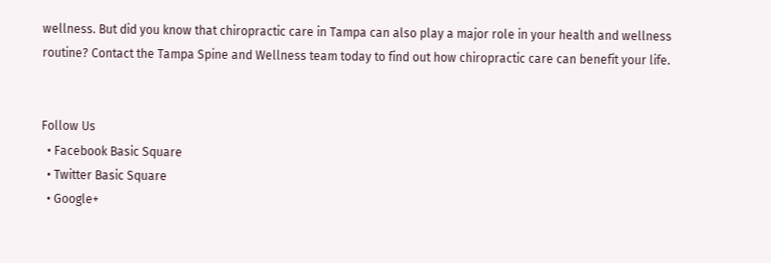wellness. But did you know that chiropractic care in Tampa can also play a major role in your health and wellness routine? Contact the Tampa Spine and Wellness team today to find out how chiropractic care can benefit your life.


Follow Us
  • Facebook Basic Square
  • Twitter Basic Square
  • Google+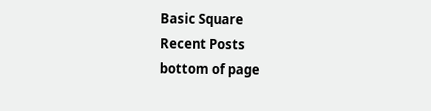Basic Square
Recent Posts
bottom of page